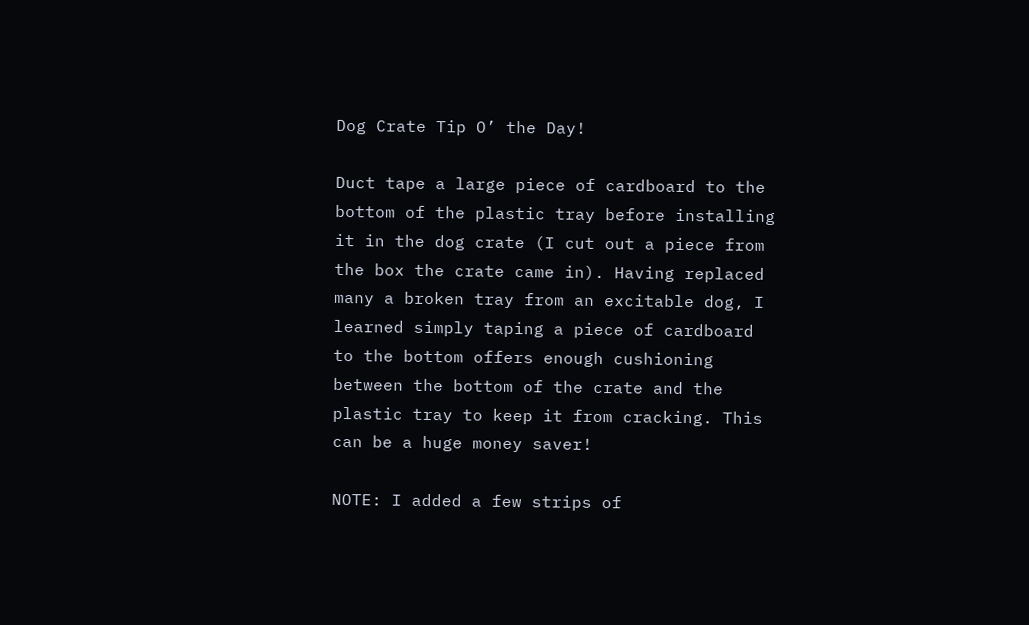Dog Crate Tip O’ the Day!

Duct tape a large piece of cardboard to the bottom of the plastic tray before installing it in the dog crate (I cut out a piece from the box the crate came in). Having replaced many a broken tray from an excitable dog, I learned simply taping a piece of cardboard to the bottom offers enough cushioning between the bottom of the crate and the plastic tray to keep it from cracking. This can be a huge money saver!

NOTE: I added a few strips of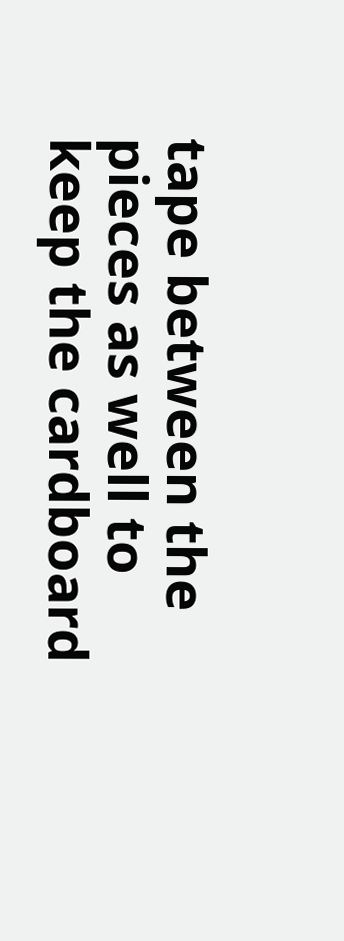tape between the pieces as well to keep the cardboard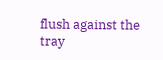flush against the tray